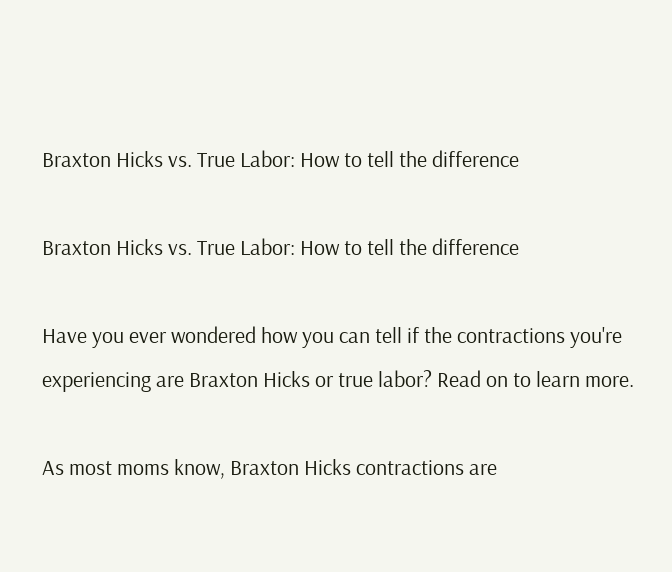Braxton Hicks vs. True Labor: How to tell the difference

Braxton Hicks vs. True Labor: How to tell the difference

Have you ever wondered how you can tell if the contractions you're experiencing are Braxton Hicks or true labor? Read on to learn more.

As most moms know, Braxton Hicks contractions are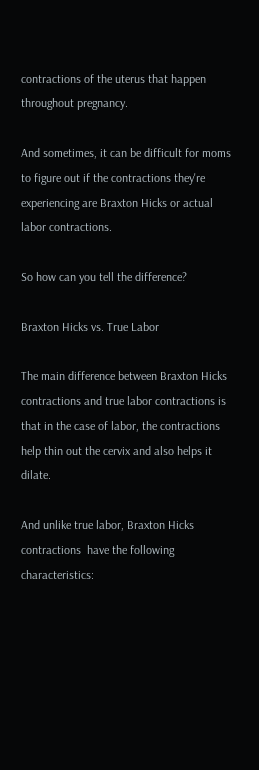contractions of the uterus that happen throughout pregnancy.

And sometimes, it can be difficult for moms to figure out if the contractions they're experiencing are Braxton Hicks or actual labor contractions.

So how can you tell the difference?

Braxton Hicks vs. True Labor

The main difference between Braxton Hicks contractions and true labor contractions is that in the case of labor, the contractions help thin out the cervix and also helps it dilate.

And unlike true labor, Braxton Hicks contractions  have the following characteristics: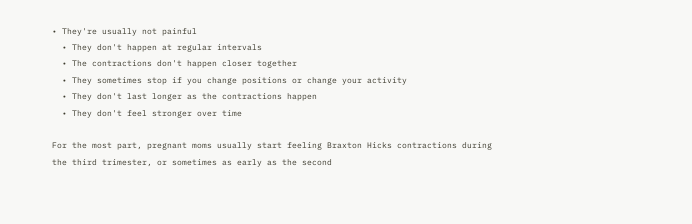• They're usually not painful
  • They don't happen at regular intervals
  • The contractions don't happen closer together
  • They sometimes stop if you change positions or change your activity
  • They don't last longer as the contractions happen
  • They don't feel stronger over time

For the most part, pregnant moms usually start feeling Braxton Hicks contractions during the third trimester, or sometimes as early as the second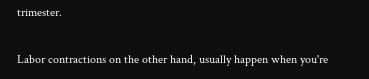trimester.

Labor contractions on the other hand, usually happen when you're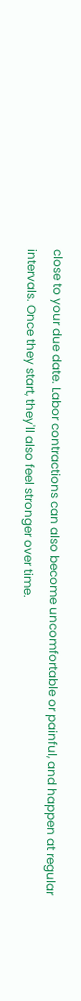close to your due date. Labor contractions can also become uncomfortable or painful, and happen at regular intervals. Once they start, they'll also feel stronger over time.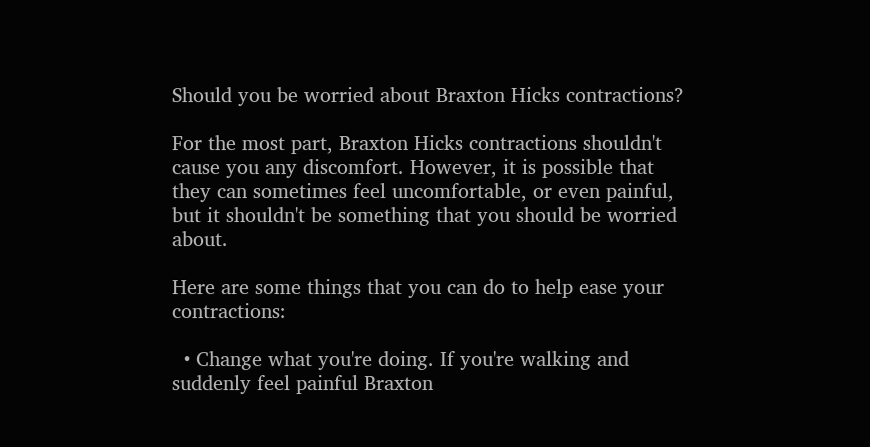Should you be worried about Braxton Hicks contractions?

For the most part, Braxton Hicks contractions shouldn't cause you any discomfort. However, it is possible that they can sometimes feel uncomfortable, or even painful, but it shouldn't be something that you should be worried about.

Here are some things that you can do to help ease your contractions:

  • Change what you're doing. If you're walking and suddenly feel painful Braxton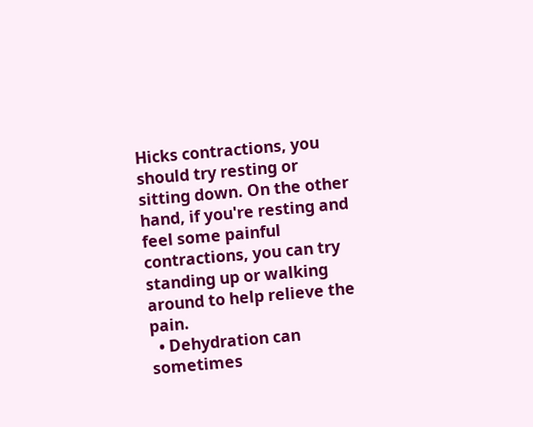Hicks contractions, you should try resting or sitting down. On the other hand, if you're resting and feel some painful contractions, you can try standing up or walking around to help relieve the pain.
  • Dehydration can sometimes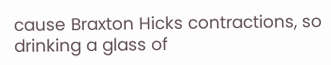cause Braxton Hicks contractions, so drinking a glass of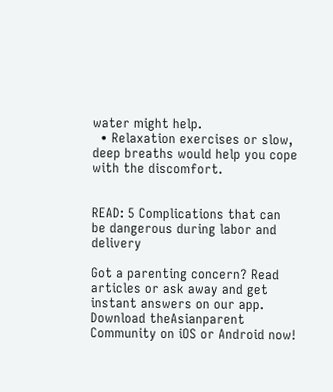water might help.
  • Relaxation exercises or slow, deep breaths would help you cope with the discomfort.


READ: 5 Complications that can be dangerous during labor and delivery

Got a parenting concern? Read articles or ask away and get instant answers on our app. Download theAsianparent Community on iOS or Android now!